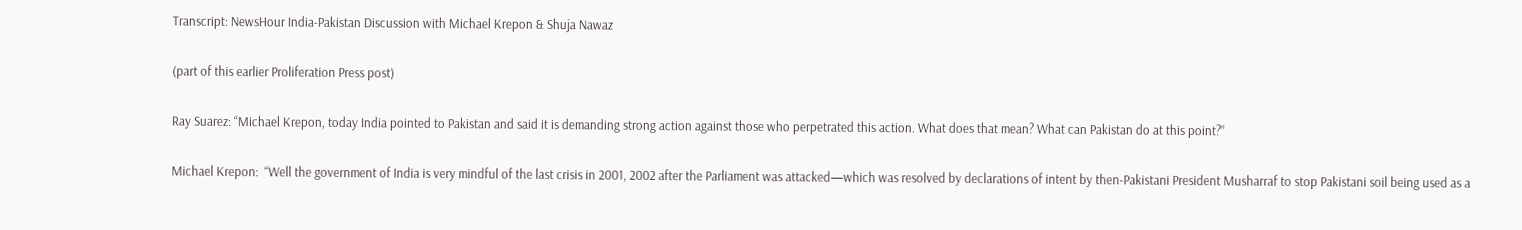Transcript: NewsHour India-Pakistan Discussion with Michael Krepon & Shuja Nawaz

(part of this earlier Proliferation Press post)

Ray Suarez: “Michael Krepon, today India pointed to Pakistan and said it is demanding strong action against those who perpetrated this action. What does that mean? What can Pakistan do at this point?”

Michael Krepon:  “Well the government of India is very mindful of the last crisis in 2001, 2002 after the Parliament was attacked—which was resolved by declarations of intent by then-Pakistani President Musharraf to stop Pakistani soil being used as a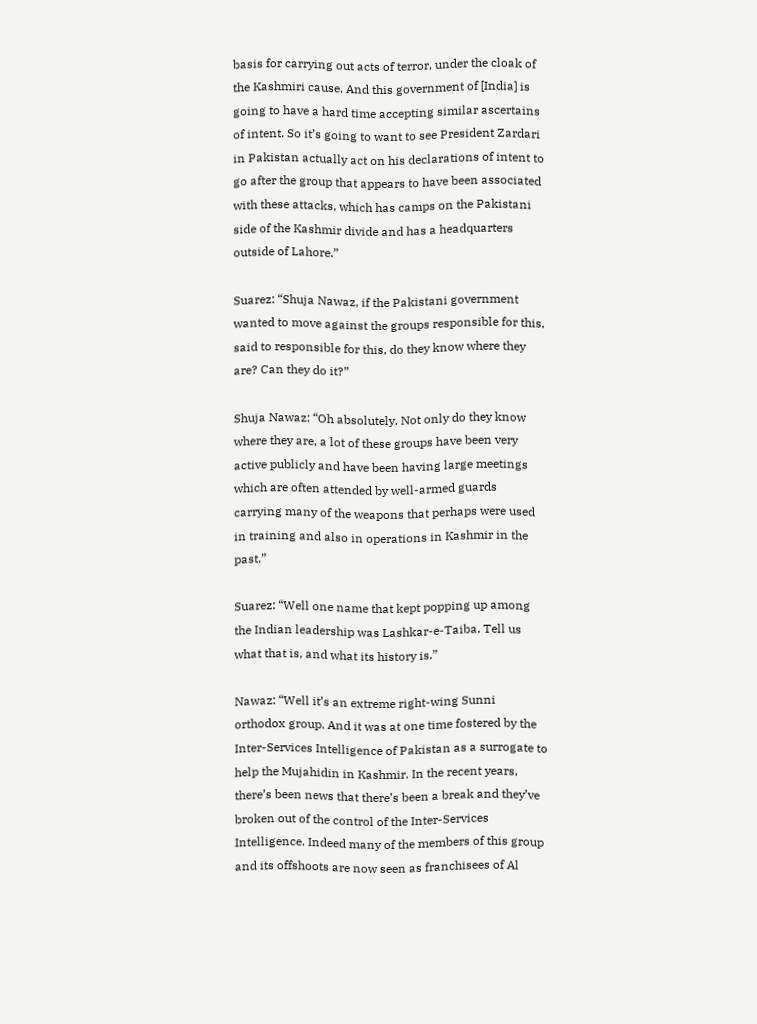basis for carrying out acts of terror, under the cloak of the Kashmiri cause. And this government of [India] is going to have a hard time accepting similar ascertains of intent. So it’s going to want to see President Zardari in Pakistan actually act on his declarations of intent to go after the group that appears to have been associated with these attacks, which has camps on the Pakistani side of the Kashmir divide and has a headquarters outside of Lahore.”

Suarez: “Shuja Nawaz, if the Pakistani government wanted to move against the groups responsible for this, said to responsible for this, do they know where they are? Can they do it?”

Shuja Nawaz: “Oh absolutely. Not only do they know where they are, a lot of these groups have been very active publicly and have been having large meetings which are often attended by well-armed guards carrying many of the weapons that perhaps were used in training and also in operations in Kashmir in the past.”

Suarez: “Well one name that kept popping up among the Indian leadership was Lashkar-e-Taiba. Tell us what that is, and what its history is.”

Nawaz: “Well it’s an extreme right-wing Sunni orthodox group. And it was at one time fostered by the Inter-Services Intelligence of Pakistan as a surrogate to help the Mujahidin in Kashmir. In the recent years, there’s been news that there’s been a break and they’ve broken out of the control of the Inter-Services Intelligence. Indeed many of the members of this group and its offshoots are now seen as franchisees of Al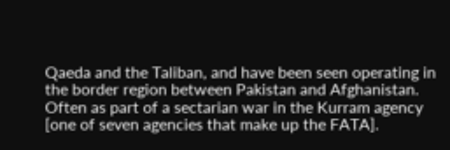Qaeda and the Taliban, and have been seen operating in the border region between Pakistan and Afghanistan. Often as part of a sectarian war in the Kurram agency [one of seven agencies that make up the FATA].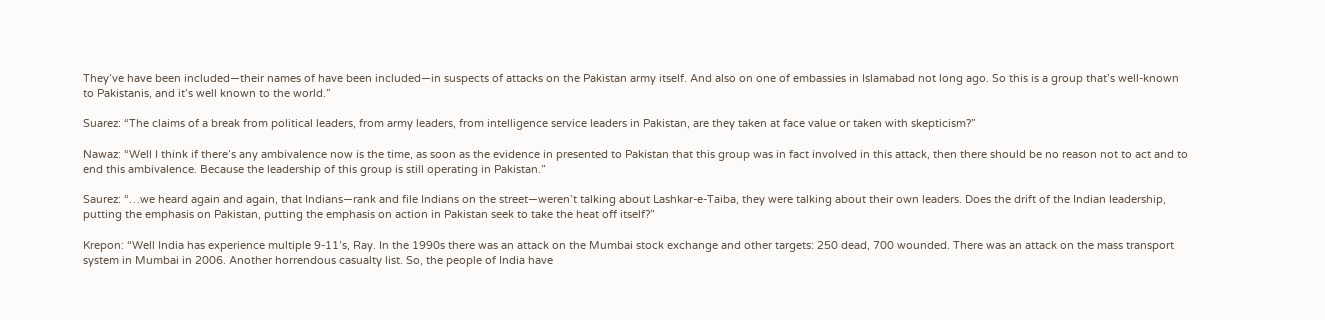They’ve have been included—their names of have been included—in suspects of attacks on the Pakistan army itself. And also on one of embassies in Islamabad not long ago. So this is a group that’s well-known to Pakistanis, and it’s well known to the world.”

Suarez: “The claims of a break from political leaders, from army leaders, from intelligence service leaders in Pakistan, are they taken at face value or taken with skepticism?”

Nawaz: “Well I think if there’s any ambivalence now is the time, as soon as the evidence in presented to Pakistan that this group was in fact involved in this attack, then there should be no reason not to act and to end this ambivalence. Because the leadership of this group is still operating in Pakistan.”

Saurez: “…we heard again and again, that Indians—rank and file Indians on the street—weren’t talking about Lashkar-e-Taiba, they were talking about their own leaders. Does the drift of the Indian leadership, putting the emphasis on Pakistan, putting the emphasis on action in Pakistan seek to take the heat off itself?”

Krepon: “Well India has experience multiple 9-11’s, Ray. In the 1990s there was an attack on the Mumbai stock exchange and other targets: 250 dead, 700 wounded. There was an attack on the mass transport system in Mumbai in 2006. Another horrendous casualty list. So, the people of India have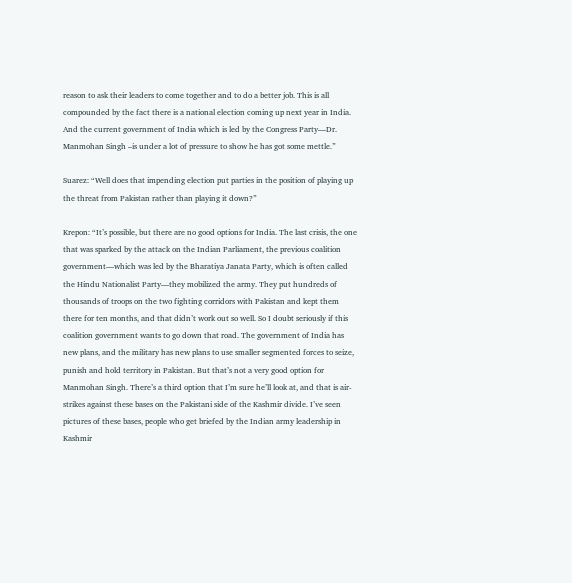reason to ask their leaders to come together and to do a better job. This is all compounded by the fact there is a national election coming up next year in India. And the current government of India which is led by the Congress Party—Dr. Manmohan Singh –is under a lot of pressure to show he has got some mettle.”

Suarez: “Well does that impending election put parties in the position of playing up the threat from Pakistan rather than playing it down?”

Krepon: “It’s possible, but there are no good options for India. The last crisis, the one that was sparked by the attack on the Indian Parliament, the previous coalition government—which was led by the Bharatiya Janata Party, which is often called the Hindu Nationalist Party—they mobilized the army. They put hundreds of thousands of troops on the two fighting corridors with Pakistan and kept them there for ten months, and that didn’t work out so well. So I doubt seriously if this coalition government wants to go down that road. The government of India has new plans, and the military has new plans to use smaller segmented forces to seize, punish and hold territory in Pakistan. But that’s not a very good option for Manmohan Singh. There’s a third option that I’m sure he’ll look at, and that is air-strikes against these bases on the Pakistani side of the Kashmir divide. I’ve seen pictures of these bases, people who get briefed by the Indian army leadership in Kashmir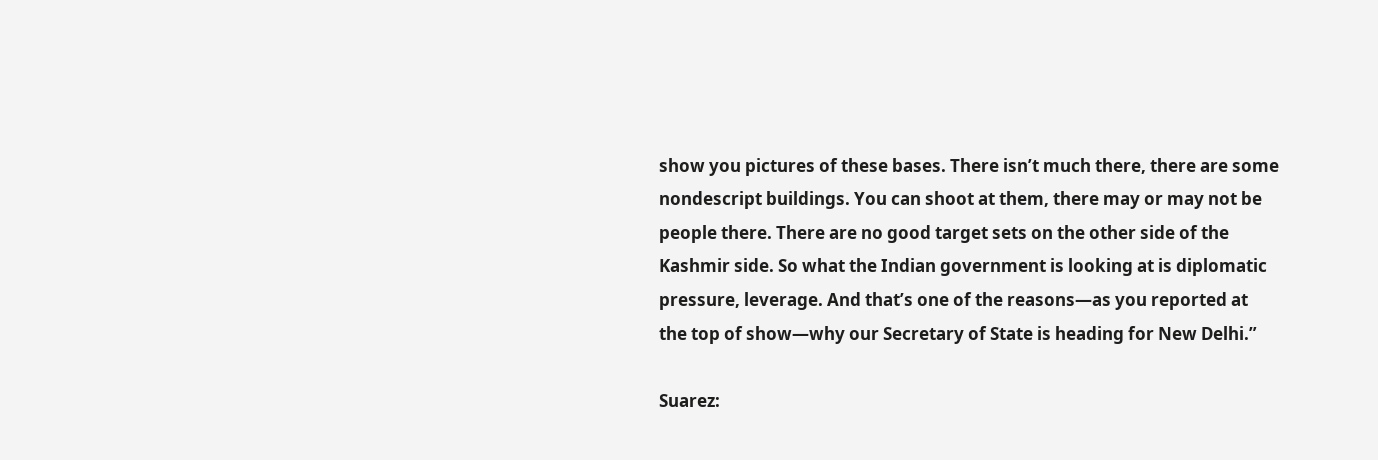show you pictures of these bases. There isn’t much there, there are some nondescript buildings. You can shoot at them, there may or may not be people there. There are no good target sets on the other side of the Kashmir side. So what the Indian government is looking at is diplomatic pressure, leverage. And that’s one of the reasons—as you reported at the top of show—why our Secretary of State is heading for New Delhi.”

Suarez: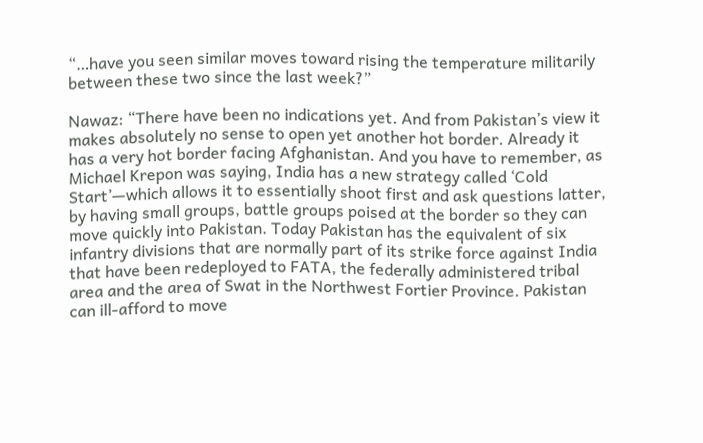“…have you seen similar moves toward rising the temperature militarily between these two since the last week?”

Nawaz: “There have been no indications yet. And from Pakistan’s view it makes absolutely no sense to open yet another hot border. Already it has a very hot border facing Afghanistan. And you have to remember, as Michael Krepon was saying, India has a new strategy called ‘Cold Start’—which allows it to essentially shoot first and ask questions latter, by having small groups, battle groups poised at the border so they can move quickly into Pakistan. Today Pakistan has the equivalent of six infantry divisions that are normally part of its strike force against India that have been redeployed to FATA, the federally administered tribal area and the area of Swat in the Northwest Fortier Province. Pakistan can ill-afford to move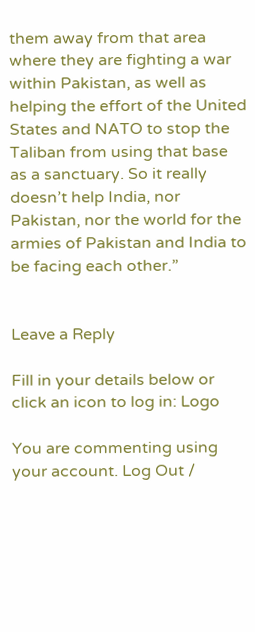them away from that area where they are fighting a war within Pakistan, as well as helping the effort of the United States and NATO to stop the Taliban from using that base as a sanctuary. So it really doesn’t help India, nor Pakistan, nor the world for the armies of Pakistan and India to be facing each other.”


Leave a Reply

Fill in your details below or click an icon to log in: Logo

You are commenting using your account. Log Out /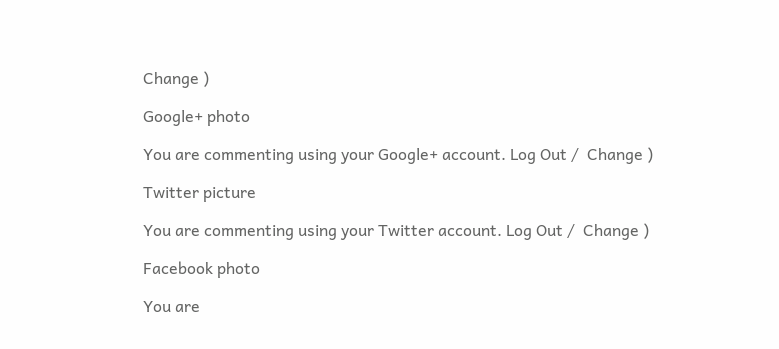Change )

Google+ photo

You are commenting using your Google+ account. Log Out /  Change )

Twitter picture

You are commenting using your Twitter account. Log Out /  Change )

Facebook photo

You are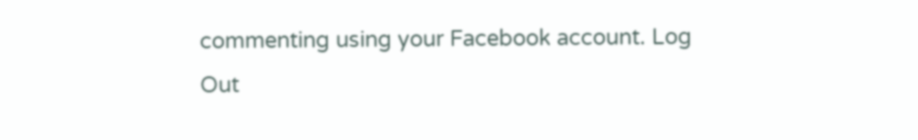commenting using your Facebook account. Log Out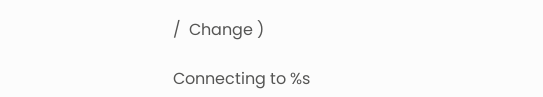/  Change )

Connecting to %s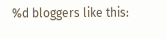%d bloggers like this: